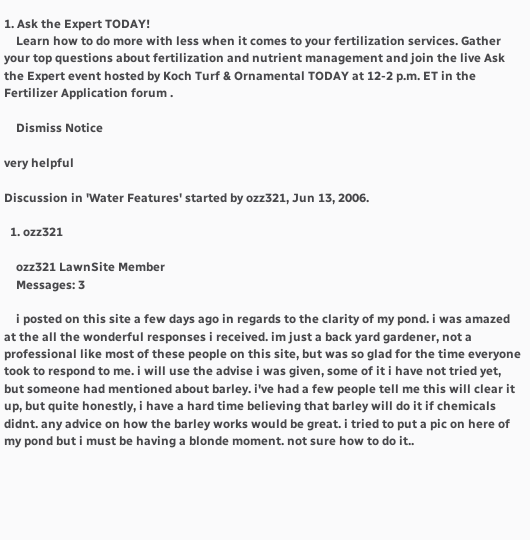1. Ask the Expert TODAY!
    Learn how to do more with less when it comes to your fertilization services. Gather your top questions about fertilization and nutrient management and join the live Ask the Expert event hosted by Koch Turf & Ornamental TODAY at 12-2 p.m. ET in the Fertilizer Application forum .

    Dismiss Notice

very helpful

Discussion in 'Water Features' started by ozz321, Jun 13, 2006.

  1. ozz321

    ozz321 LawnSite Member
    Messages: 3

    i posted on this site a few days ago in regards to the clarity of my pond. i was amazed at the all the wonderful responses i received. im just a back yard gardener, not a professional like most of these people on this site, but was so glad for the time everyone took to respond to me. i will use the advise i was given, some of it i have not tried yet, but someone had mentioned about barley. i've had a few people tell me this will clear it up, but quite honestly, i have a hard time believing that barley will do it if chemicals didnt. any advice on how the barley works would be great. i tried to put a pic on here of my pond but i must be having a blonde moment. not sure how to do it..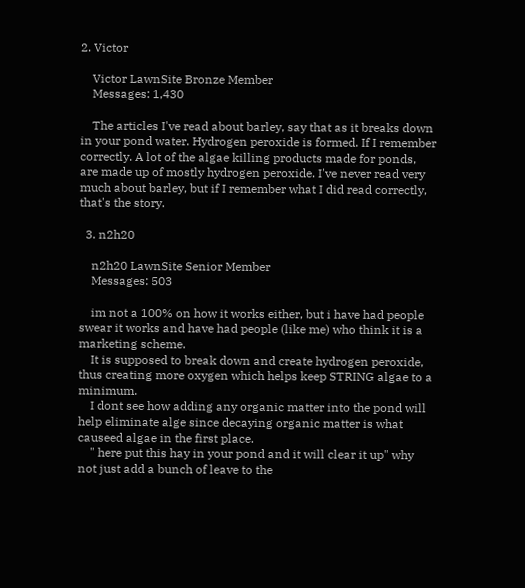2. Victor

    Victor LawnSite Bronze Member
    Messages: 1,430

    The articles I've read about barley, say that as it breaks down in your pond water. Hydrogen peroxide is formed. If I remember correctly. A lot of the algae killing products made for ponds, are made up of mostly hydrogen peroxide. I've never read very much about barley, but if I remember what I did read correctly, that's the story.

  3. n2h20

    n2h20 LawnSite Senior Member
    Messages: 503

    im not a 100% on how it works either, but i have had people swear it works and have had people (like me) who think it is a marketing scheme.
    It is supposed to break down and create hydrogen peroxide, thus creating more oxygen which helps keep STRING algae to a minimum.
    I dont see how adding any organic matter into the pond will help eliminate alge since decaying organic matter is what causeed algae in the first place.
    " here put this hay in your pond and it will clear it up" why not just add a bunch of leave to the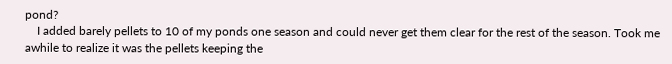pond?
    I added barely pellets to 10 of my ponds one season and could never get them clear for the rest of the season. Took me awhile to realize it was the pellets keeping the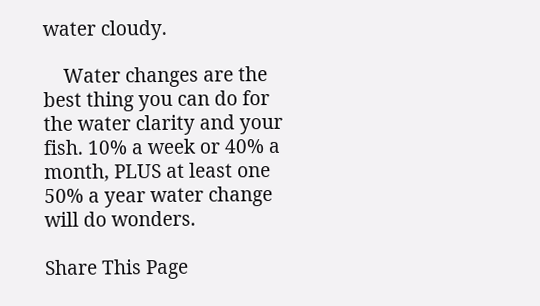water cloudy.

    Water changes are the best thing you can do for the water clarity and your fish. 10% a week or 40% a month, PLUS at least one 50% a year water change will do wonders.

Share This Page